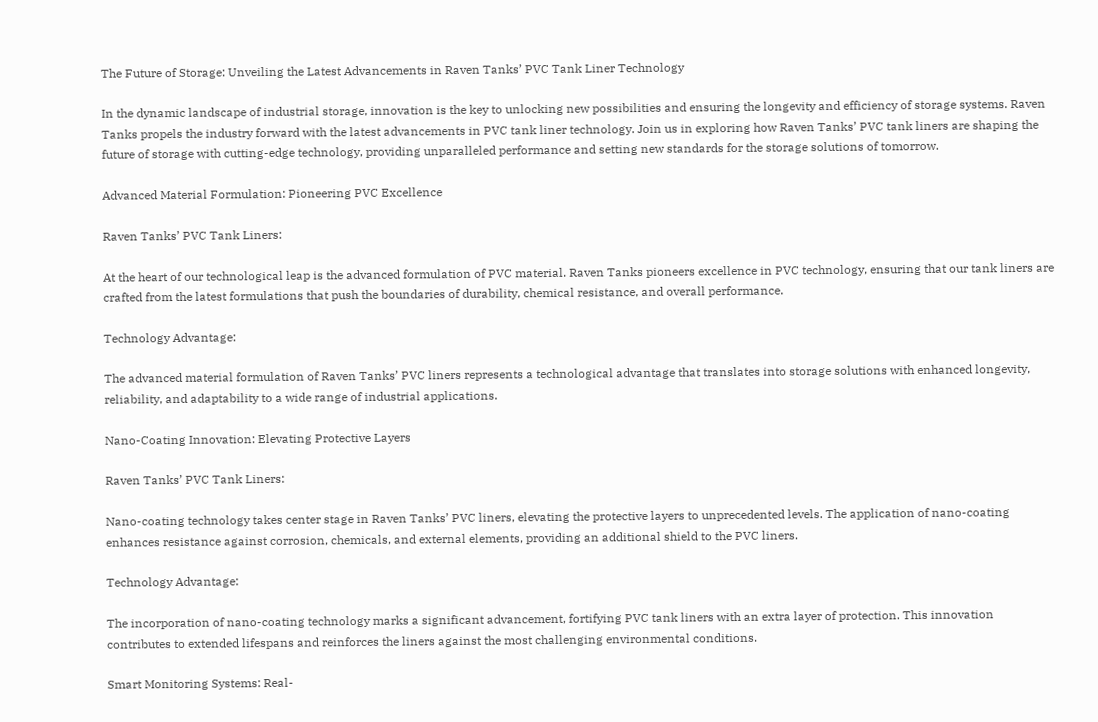The Future of Storage: Unveiling the Latest Advancements in Raven Tanks’ PVC Tank Liner Technology

In the dynamic landscape of industrial storage, innovation is the key to unlocking new possibilities and ensuring the longevity and efficiency of storage systems. Raven Tanks propels the industry forward with the latest advancements in PVC tank liner technology. Join us in exploring how Raven Tanks’ PVC tank liners are shaping the future of storage with cutting-edge technology, providing unparalleled performance and setting new standards for the storage solutions of tomorrow.

Advanced Material Formulation: Pioneering PVC Excellence

Raven Tanks’ PVC Tank Liners:

At the heart of our technological leap is the advanced formulation of PVC material. Raven Tanks pioneers excellence in PVC technology, ensuring that our tank liners are crafted from the latest formulations that push the boundaries of durability, chemical resistance, and overall performance.

Technology Advantage:

The advanced material formulation of Raven Tanks’ PVC liners represents a technological advantage that translates into storage solutions with enhanced longevity, reliability, and adaptability to a wide range of industrial applications.

Nano-Coating Innovation: Elevating Protective Layers

Raven Tanks’ PVC Tank Liners:

Nano-coating technology takes center stage in Raven Tanks’ PVC liners, elevating the protective layers to unprecedented levels. The application of nano-coating enhances resistance against corrosion, chemicals, and external elements, providing an additional shield to the PVC liners.

Technology Advantage:

The incorporation of nano-coating technology marks a significant advancement, fortifying PVC tank liners with an extra layer of protection. This innovation contributes to extended lifespans and reinforces the liners against the most challenging environmental conditions.

Smart Monitoring Systems: Real-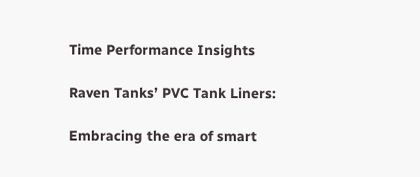Time Performance Insights

Raven Tanks’ PVC Tank Liners:

Embracing the era of smart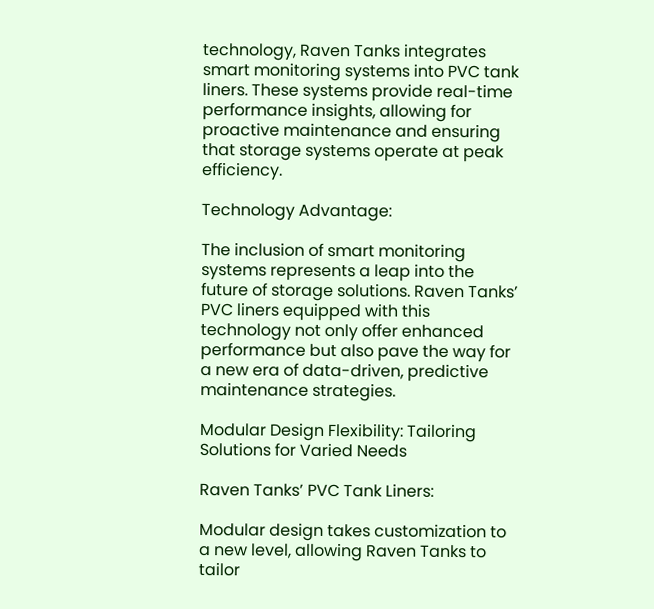technology, Raven Tanks integrates smart monitoring systems into PVC tank liners. These systems provide real-time performance insights, allowing for proactive maintenance and ensuring that storage systems operate at peak efficiency.

Technology Advantage:

The inclusion of smart monitoring systems represents a leap into the future of storage solutions. Raven Tanks’ PVC liners equipped with this technology not only offer enhanced performance but also pave the way for a new era of data-driven, predictive maintenance strategies.

Modular Design Flexibility: Tailoring Solutions for Varied Needs

Raven Tanks’ PVC Tank Liners:

Modular design takes customization to a new level, allowing Raven Tanks to tailor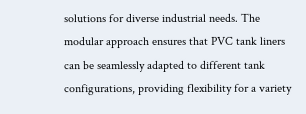solutions for diverse industrial needs. The modular approach ensures that PVC tank liners can be seamlessly adapted to different tank configurations, providing flexibility for a variety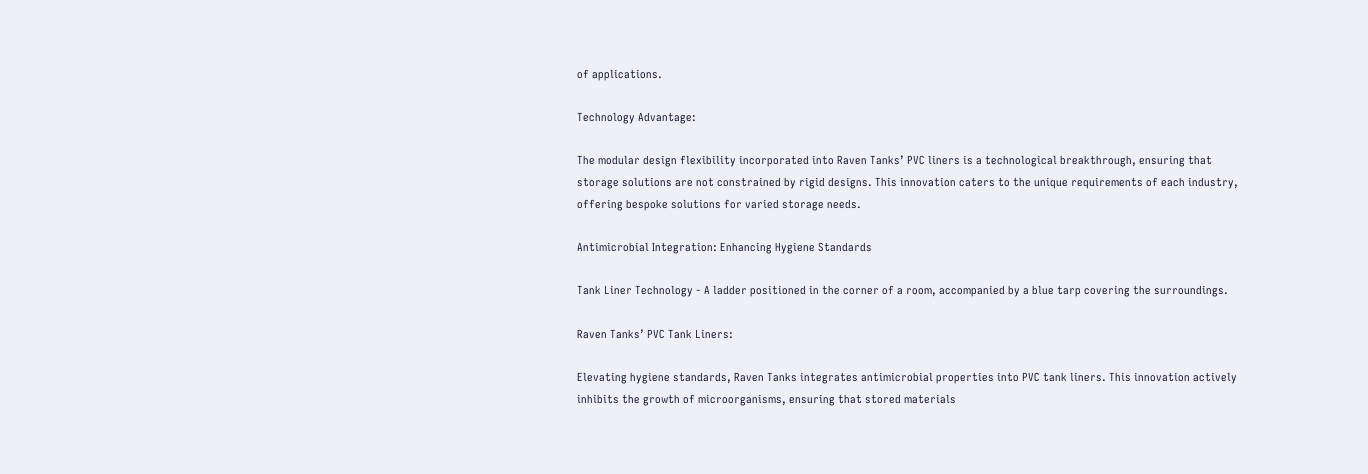of applications.

Technology Advantage:

The modular design flexibility incorporated into Raven Tanks’ PVC liners is a technological breakthrough, ensuring that storage solutions are not constrained by rigid designs. This innovation caters to the unique requirements of each industry, offering bespoke solutions for varied storage needs.

Antimicrobial Integration: Enhancing Hygiene Standards

Tank Liner Technology - A ladder positioned in the corner of a room, accompanied by a blue tarp covering the surroundings.

Raven Tanks’ PVC Tank Liners:

Elevating hygiene standards, Raven Tanks integrates antimicrobial properties into PVC tank liners. This innovation actively inhibits the growth of microorganisms, ensuring that stored materials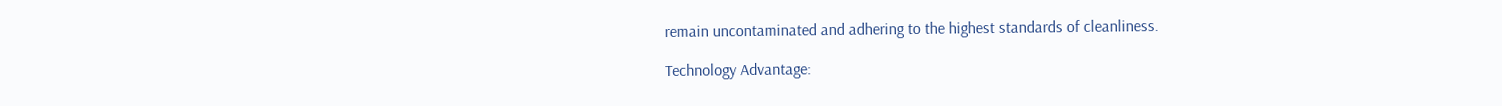remain uncontaminated and adhering to the highest standards of cleanliness.

Technology Advantage: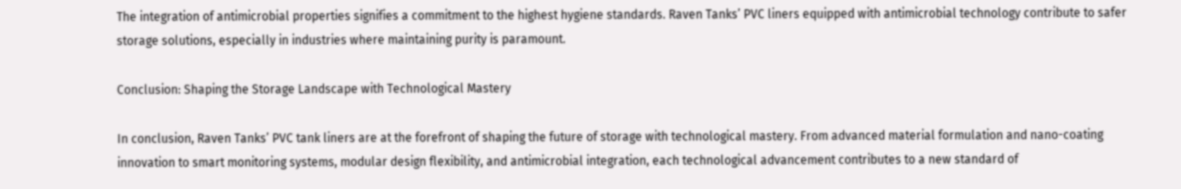The integration of antimicrobial properties signifies a commitment to the highest hygiene standards. Raven Tanks’ PVC liners equipped with antimicrobial technology contribute to safer storage solutions, especially in industries where maintaining purity is paramount.

Conclusion: Shaping the Storage Landscape with Technological Mastery

In conclusion, Raven Tanks’ PVC tank liners are at the forefront of shaping the future of storage with technological mastery. From advanced material formulation and nano-coating innovation to smart monitoring systems, modular design flexibility, and antimicrobial integration, each technological advancement contributes to a new standard of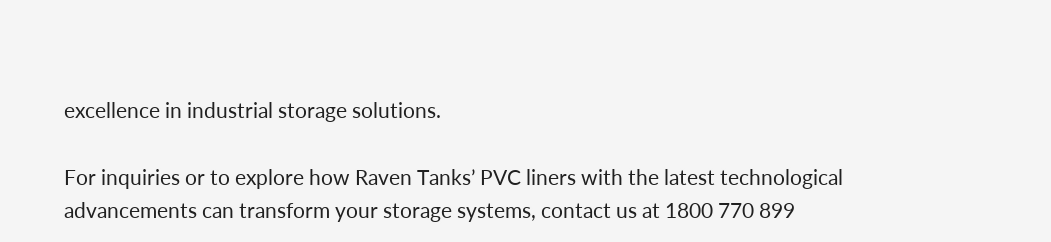excellence in industrial storage solutions.

For inquiries or to explore how Raven Tanks’ PVC liners with the latest technological advancements can transform your storage systems, contact us at 1800 770 899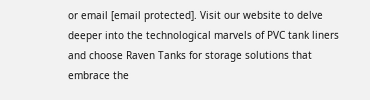or email [email protected]. Visit our website to delve deeper into the technological marvels of PVC tank liners and choose Raven Tanks for storage solutions that embrace the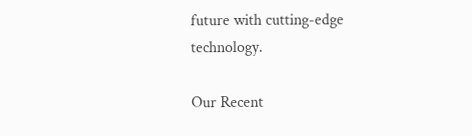future with cutting-edge technology.

Our Recent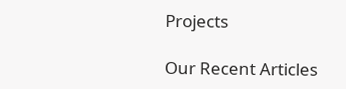Projects

Our Recent Articles